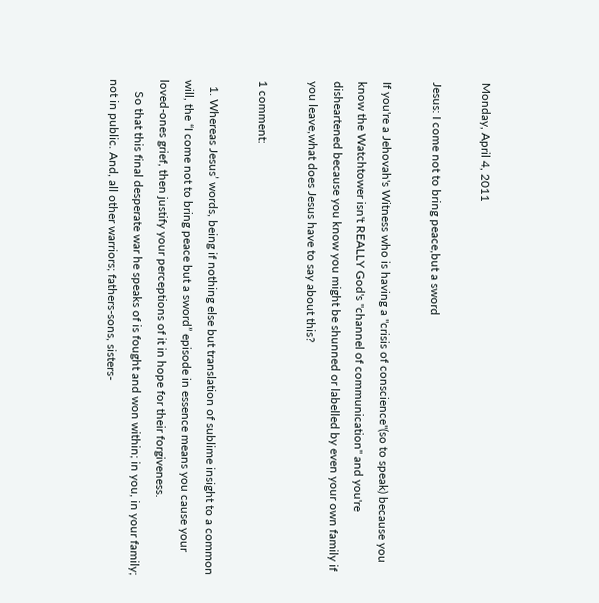Monday, April 4, 2011

Jesus: I come not to bring peace,but a sword

If you're a Jehovah's Witness who is having a "crisis of conscience"(so to speak) because you know the Watchtower isn't REALLY God's "channel of communication" and you're disheartened because you know you might be shunned or labelled by even your own family if you leave,what does Jesus have to say about this?

1 comment:

  1. Whereas Jesus’ words, being if nothing else but translation of sublime insight to a common will, the “I come not to bring peace but a sword” episode in essence means you cause your loved-ones grief, then justify your perceptions of it in hope for their forgiveness.
    So that this final desperate war he speaks of is fought and won within; in you, in your family; not in public. And, all other warriors; fathers-sons, sisters-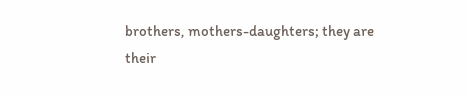brothers, mothers-daughters; they are their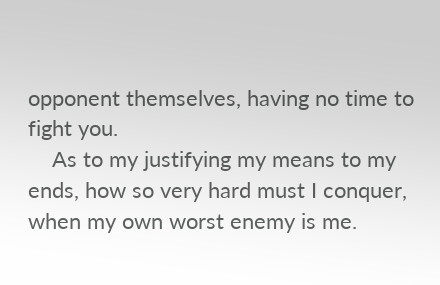opponent themselves, having no time to fight you.
    As to my justifying my means to my ends, how so very hard must I conquer, when my own worst enemy is me.